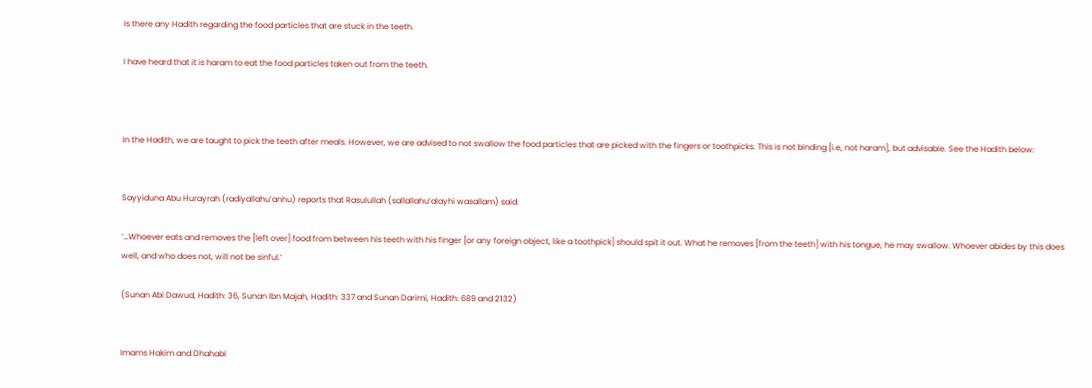Is there any Hadith regarding the food particles that are stuck in the teeth.

I have heard that it is haram to eat the food particles taken out from the teeth.



In the Hadith, we are taught to pick the teeth after meals. However, we are advised to not swallow the food particles that are picked with the fingers or toothpicks. This is not binding [i.e, not haram], but advisable. See the Hadith below:


Sayyiduna Abu Hurayrah (radiyallahu’anhu) reports that Rasulullah (sallallahu’alayhi wasallam) said:

‘…Whoever eats and removes the [left over] food from between his teeth with his finger [or any foreign object, like a toothpick] should spit it out. What he removes [from the teeth] with his tongue, he may swallow. Whoever abides by this does well, and who does not, will not be sinful.’

(Sunan Abi Dawud, Hadith: 36, Sunan Ibn Majah, Hadith: 337 and Sunan Darimi, Hadith: 689 and 2132)


Imams Hakim and Dhahabi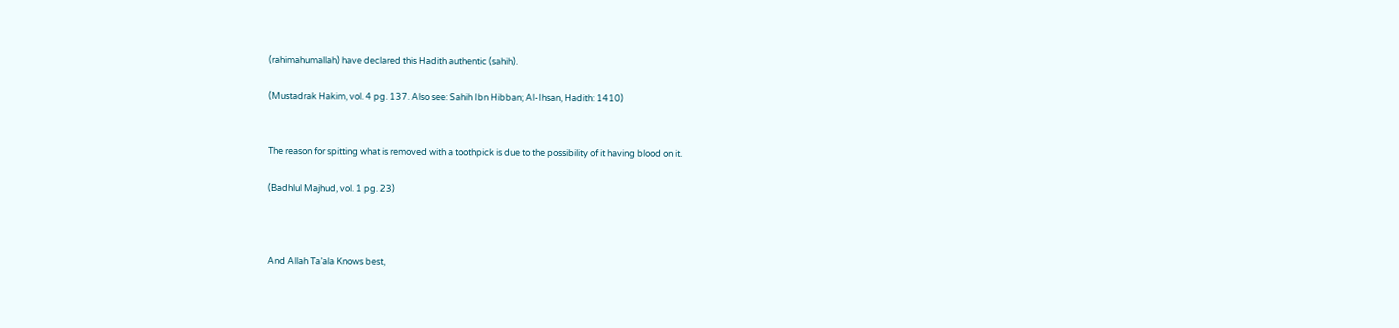(rahimahumallah) have declared this Hadith authentic (sahih).

(Mustadrak Hakim, vol. 4 pg. 137. Also see: Sahih Ibn Hibban; Al-Ihsan, Hadith: 1410)


The reason for spitting what is removed with a toothpick is due to the possibility of it having blood on it.

(Badhlul Majhud, vol. 1 pg. 23)



And Allah Ta’ala Knows best,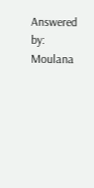Answered by: Moulana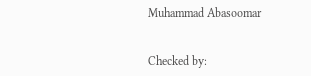Muhammad Abasoomar


Checked by: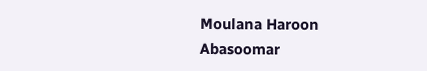Moulana Haroon Abasoomar